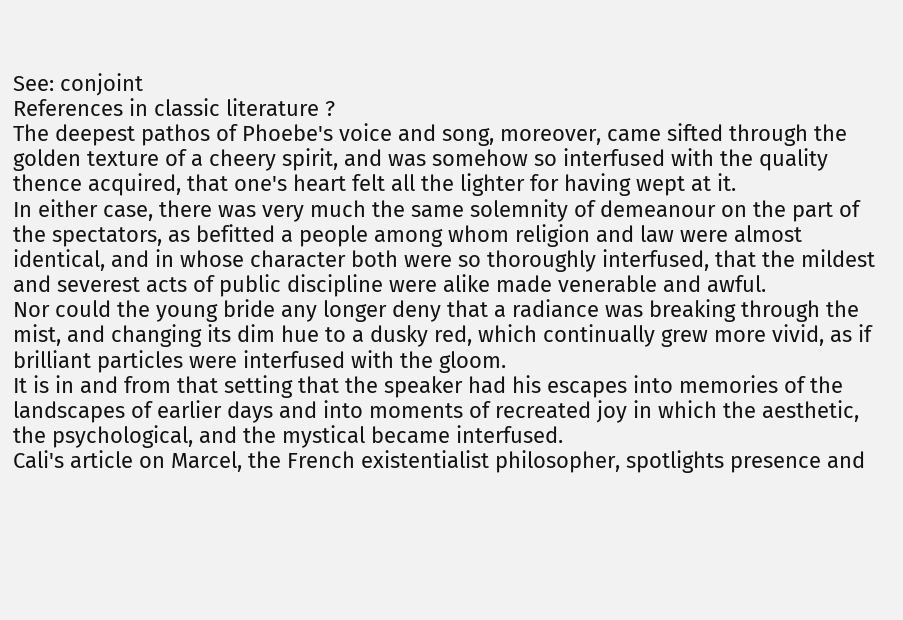See: conjoint
References in classic literature ?
The deepest pathos of Phoebe's voice and song, moreover, came sifted through the golden texture of a cheery spirit, and was somehow so interfused with the quality thence acquired, that one's heart felt all the lighter for having wept at it.
In either case, there was very much the same solemnity of demeanour on the part of the spectators, as befitted a people among whom religion and law were almost identical, and in whose character both were so thoroughly interfused, that the mildest and severest acts of public discipline were alike made venerable and awful.
Nor could the young bride any longer deny that a radiance was breaking through the mist, and changing its dim hue to a dusky red, which continually grew more vivid, as if brilliant particles were interfused with the gloom.
It is in and from that setting that the speaker had his escapes into memories of the landscapes of earlier days and into moments of recreated joy in which the aesthetic, the psychological, and the mystical became interfused.
Cali's article on Marcel, the French existentialist philosopher, spotlights presence and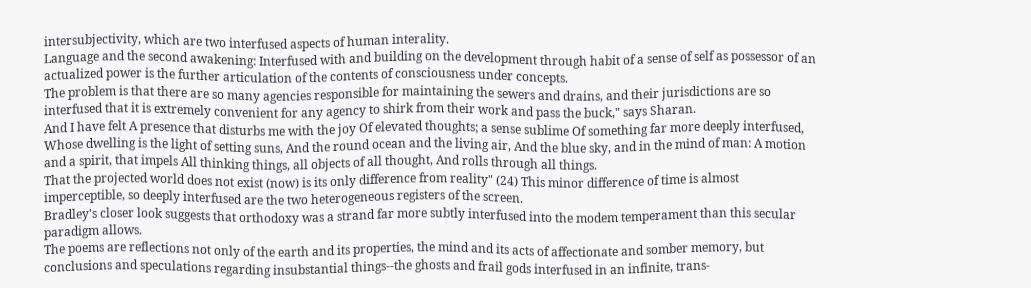intersubjectivity, which are two interfused aspects of human interality.
Language and the second awakening: Interfused with and building on the development through habit of a sense of self as possessor of an actualized power is the further articulation of the contents of consciousness under concepts.
The problem is that there are so many agencies responsible for maintaining the sewers and drains, and their jurisdictions are so interfused that it is extremely convenient for any agency to shirk from their work and pass the buck," says Sharan.
And I have felt A presence that disturbs me with the joy Of elevated thoughts; a sense sublime Of something far more deeply interfused, Whose dwelling is the light of setting suns, And the round ocean and the living air, And the blue sky, and in the mind of man: A motion and a spirit, that impels All thinking things, all objects of all thought, And rolls through all things.
That the projected world does not exist (now) is its only difference from reality" (24) This minor difference of time is almost imperceptible, so deeply interfused are the two heterogeneous registers of the screen.
Bradley's closer look suggests that orthodoxy was a strand far more subtly interfused into the modem temperament than this secular paradigm allows.
The poems are reflections not only of the earth and its properties, the mind and its acts of affectionate and somber memory, but conclusions and speculations regarding insubstantial things--the ghosts and frail gods interfused in an infinite, trans-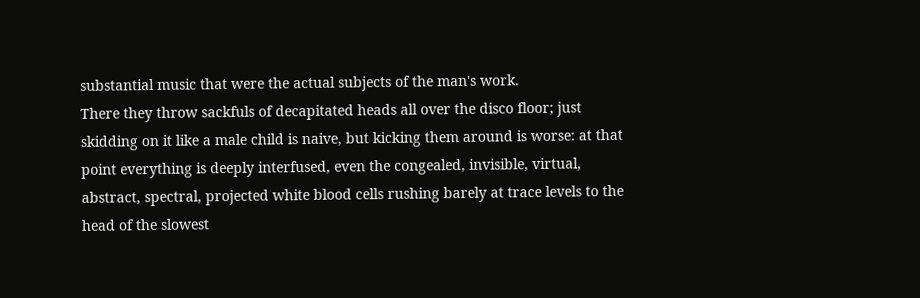substantial music that were the actual subjects of the man's work.
There they throw sackfuls of decapitated heads all over the disco floor; just skidding on it like a male child is naive, but kicking them around is worse: at that point everything is deeply interfused, even the congealed, invisible, virtual, abstract, spectral, projected white blood cells rushing barely at trace levels to the head of the slowest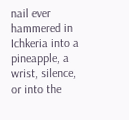nail ever hammered in Ichkeria into a pineapple, a wrist, silence, or into the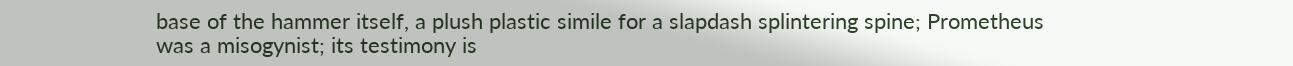base of the hammer itself, a plush plastic simile for a slapdash splintering spine; Prometheus was a misogynist; its testimony is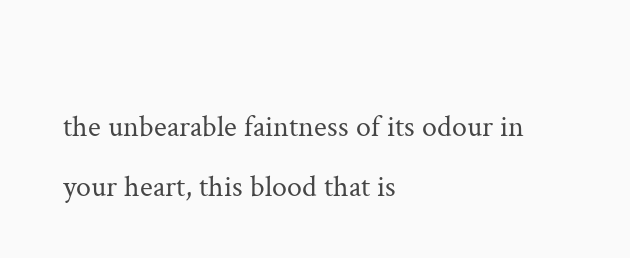the unbearable faintness of its odour in your heart, this blood that is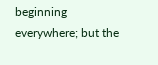beginning everywhere; but the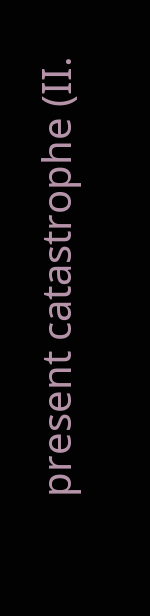present catastrophe (II.